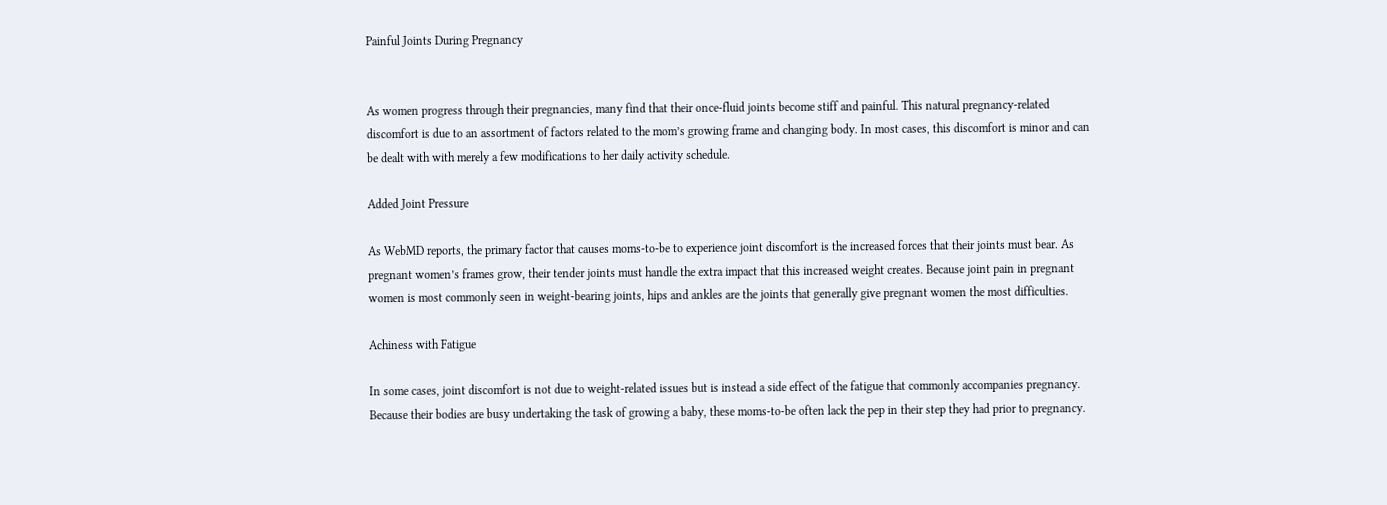Painful Joints During Pregnancy


As women progress through their pregnancies, many find that their once-fluid joints become stiff and painful. This natural pregnancy-related discomfort is due to an assortment of factors related to the mom’s growing frame and changing body. In most cases, this discomfort is minor and can be dealt with with merely a few modifications to her daily activity schedule.

Added Joint Pressure

As WebMD reports, the primary factor that causes moms-to-be to experience joint discomfort is the increased forces that their joints must bear. As pregnant women’s frames grow, their tender joints must handle the extra impact that this increased weight creates. Because joint pain in pregnant women is most commonly seen in weight-bearing joints, hips and ankles are the joints that generally give pregnant women the most difficulties.

Achiness with Fatigue

In some cases, joint discomfort is not due to weight-related issues but is instead a side effect of the fatigue that commonly accompanies pregnancy. Because their bodies are busy undertaking the task of growing a baby, these moms-to-be often lack the pep in their step they had prior to pregnancy.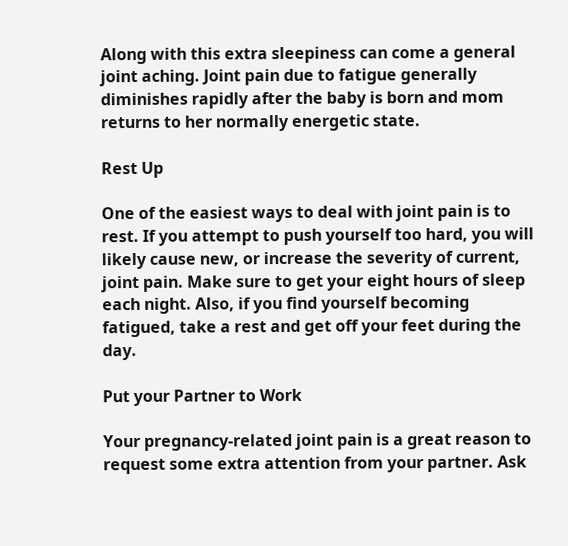Along with this extra sleepiness can come a general joint aching. Joint pain due to fatigue generally diminishes rapidly after the baby is born and mom returns to her normally energetic state.

Rest Up

One of the easiest ways to deal with joint pain is to rest. If you attempt to push yourself too hard, you will likely cause new, or increase the severity of current, joint pain. Make sure to get your eight hours of sleep each night. Also, if you find yourself becoming fatigued, take a rest and get off your feet during the day.

Put your Partner to Work

Your pregnancy-related joint pain is a great reason to request some extra attention from your partner. Ask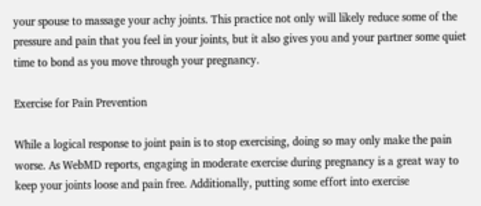your spouse to massage your achy joints. This practice not only will likely reduce some of the pressure and pain that you feel in your joints, but it also gives you and your partner some quiet time to bond as you move through your pregnancy.

Exercise for Pain Prevention

While a logical response to joint pain is to stop exercising, doing so may only make the pain worse. As WebMD reports, engaging in moderate exercise during pregnancy is a great way to keep your joints loose and pain free. Additionally, putting some effort into exercise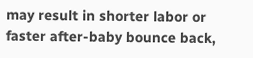may result in shorter labor or faster after-baby bounce back,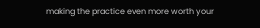making the practice even more worth your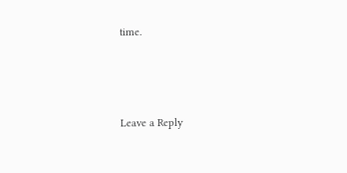time.



Leave a Reply